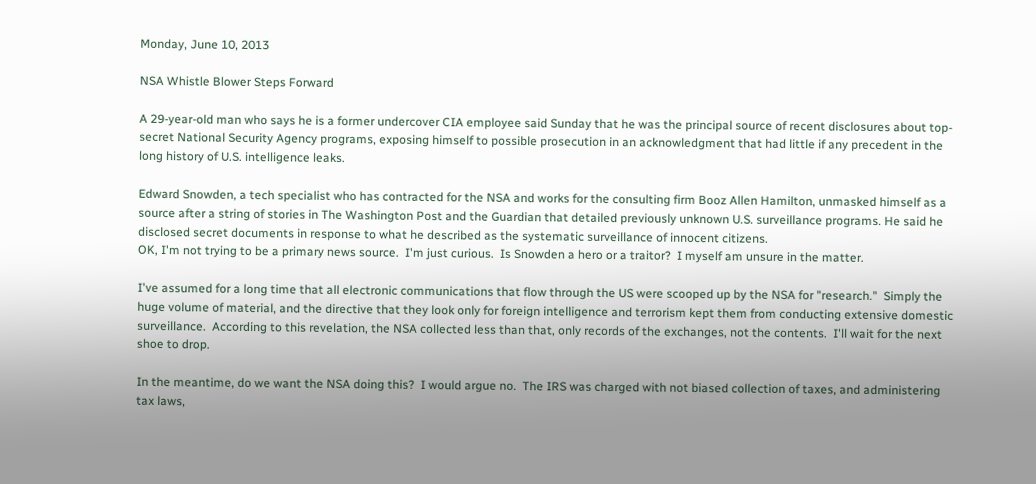Monday, June 10, 2013

NSA Whistle Blower Steps Forward

A 29-year-old man who says he is a former undercover CIA employee said Sunday that he was the principal source of recent disclosures about top-secret National Security Agency programs, exposing himself to possible prosecution in an acknowledgment that had little if any precedent in the long history of U.S. intelligence leaks.

Edward Snowden, a tech specialist who has contracted for the NSA and works for the consulting firm Booz Allen Hamilton, unmasked himself as a source after a string of stories in The Washington Post and the Guardian that detailed previously unknown U.S. surveillance programs. He said he disclosed secret documents in response to what he described as the systematic surveillance of innocent citizens.
OK, I'm not trying to be a primary news source.  I'm just curious.  Is Snowden a hero or a traitor?  I myself am unsure in the matter.

I've assumed for a long time that all electronic communications that flow through the US were scooped up by the NSA for "research."  Simply the huge volume of material, and the directive that they look only for foreign intelligence and terrorism kept them from conducting extensive domestic surveillance.  According to this revelation, the NSA collected less than that, only records of the exchanges, not the contents.  I'll wait for the next shoe to drop.

In the meantime, do we want the NSA doing this?  I would argue no.  The IRS was charged with not biased collection of taxes, and administering tax laws,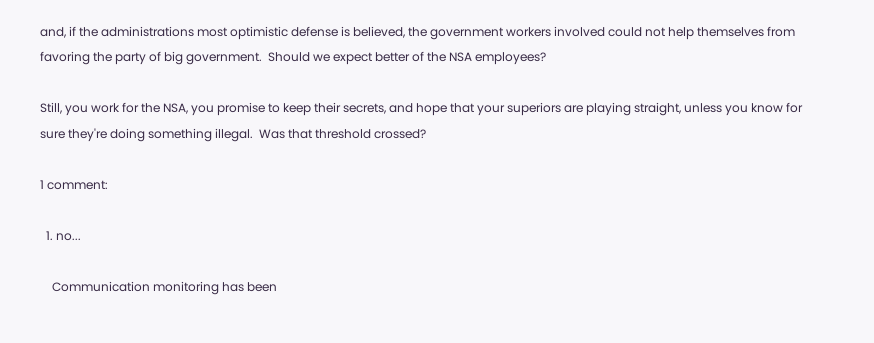and, if the administrations most optimistic defense is believed, the government workers involved could not help themselves from favoring the party of big government.  Should we expect better of the NSA employees?

Still, you work for the NSA, you promise to keep their secrets, and hope that your superiors are playing straight, unless you know for sure they're doing something illegal.  Was that threshold crossed?

1 comment:

  1. no...

    Communication monitoring has been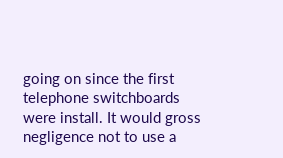going on since the first telephone switchboards were install. It would gross negligence not to use a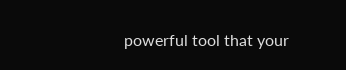powerful tool that your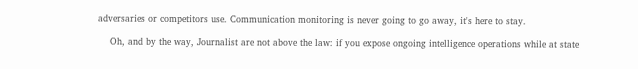adversaries or competitors use. Communication monitoring is never going to go away, it's here to stay.

    Oh, and by the way, Journalist are not above the law: if you expose ongoing intelligence operations while at state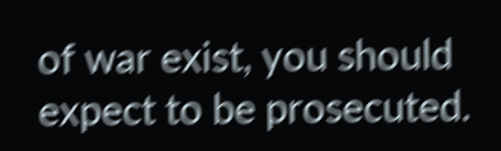of war exist, you should expect to be prosecuted.